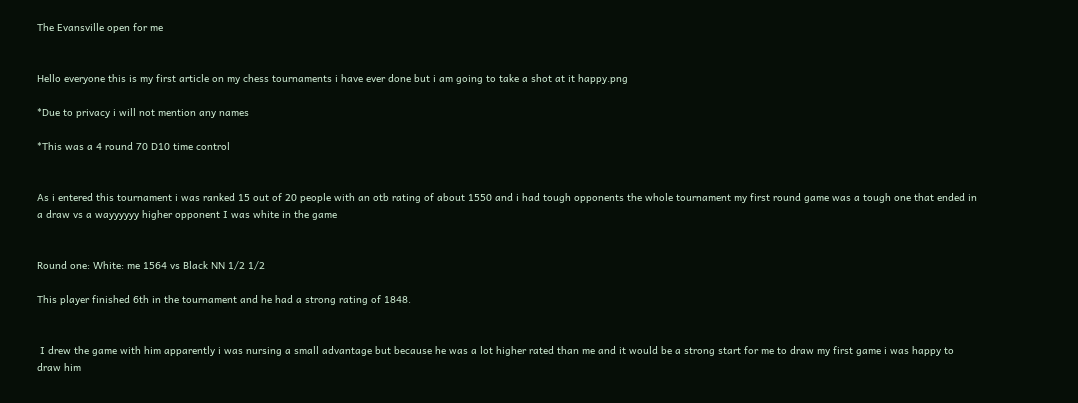The Evansville open for me


Hello everyone this is my first article on my chess tournaments i have ever done but i am going to take a shot at it happy.png

*Due to privacy i will not mention any names

*This was a 4 round 70 D10 time control


As i entered this tournament i was ranked 15 out of 20 people with an otb rating of about 1550 and i had tough opponents the whole tournament my first round game was a tough one that ended in a draw vs a wayyyyyy higher opponent I was white in the game


Round one: White: me 1564 vs Black NN 1/2 1/2

This player finished 6th in the tournament and he had a strong rating of 1848.


 I drew the game with him apparently i was nursing a small advantage but because he was a lot higher rated than me and it would be a strong start for me to draw my first game i was happy to draw him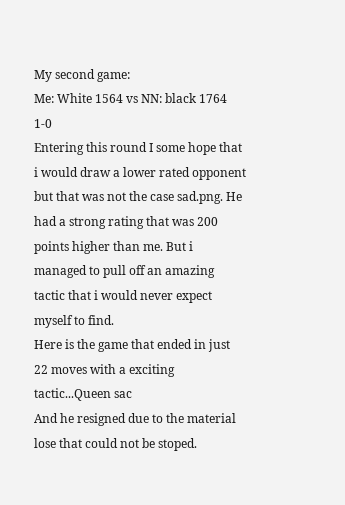My second game:
Me: White 1564 vs NN: black 1764 1-0
Entering this round I some hope that i would draw a lower rated opponent but that was not the case sad.png. He had a strong rating that was 200 points higher than me. But i managed to pull off an amazing tactic that i would never expect myself to find.
Here is the game that ended in just 22 moves with a exciting tactic...Queen sac
And he resigned due to the material lose that could not be stoped.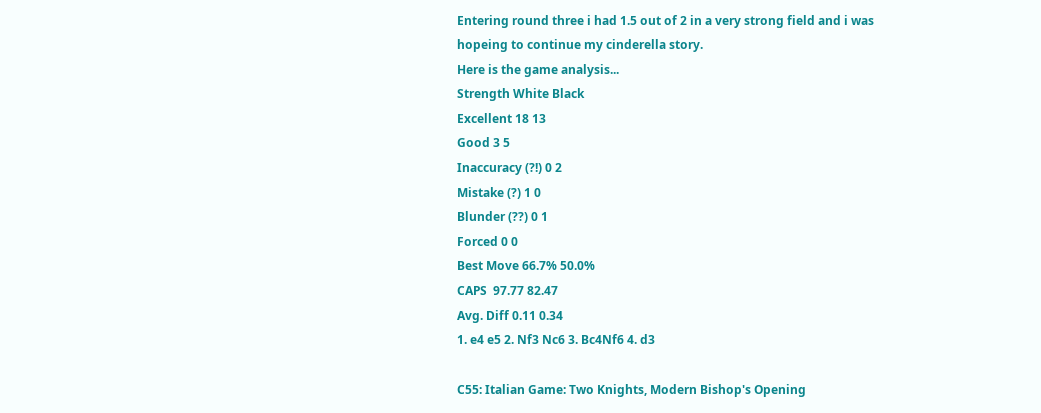Entering round three i had 1.5 out of 2 in a very strong field and i was hopeing to continue my cinderella story.
Here is the game analysis...
Strength White Black
Excellent 18 13
Good 3 5
Inaccuracy (?!) 0 2
Mistake (?) 1 0
Blunder (??) 0 1
Forced 0 0
Best Move 66.7% 50.0%
CAPS  97.77 82.47
Avg. Diff 0.11 0.34
1. e4 e5 2. Nf3 Nc6 3. Bc4Nf6 4. d3

C55: Italian Game: Two Knights, Modern Bishop's Opening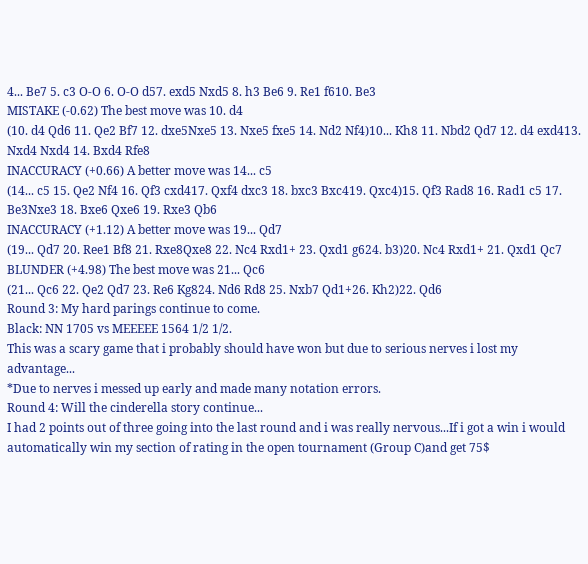4... Be7 5. c3 O-O 6. O-O d57. exd5 Nxd5 8. h3 Be6 9. Re1 f610. Be3
MISTAKE (-0.62) The best move was 10. d4
(10. d4 Qd6 11. Qe2 Bf7 12. dxe5Nxe5 13. Nxe5 fxe5 14. Nd2 Nf4)10... Kh8 11. Nbd2 Qd7 12. d4 exd413. Nxd4 Nxd4 14. Bxd4 Rfe8
INACCURACY (+0.66) A better move was 14... c5
(14... c5 15. Qe2 Nf4 16. Qf3 cxd417. Qxf4 dxc3 18. bxc3 Bxc419. Qxc4)15. Qf3 Rad8 16. Rad1 c5 17. Be3Nxe3 18. Bxe6 Qxe6 19. Rxe3 Qb6
INACCURACY (+1.12) A better move was 19... Qd7
(19... Qd7 20. Ree1 Bf8 21. Rxe8Qxe8 22. Nc4 Rxd1+ 23. Qxd1 g624. b3)20. Nc4 Rxd1+ 21. Qxd1 Qc7
BLUNDER (+4.98) The best move was 21... Qc6
(21... Qc6 22. Qe2 Qd7 23. Re6 Kg824. Nd6 Rd8 25. Nxb7 Qd1+26. Kh2)22. Qd6
Round 3: My hard parings continue to come.
Black: NN 1705 vs MEEEEE 1564 1/2 1/2.
This was a scary game that i probably should have won but due to serious nerves i lost my advantage...
*Due to nerves i messed up early and made many notation errors.
Round 4: Will the cinderella story continue...
I had 2 points out of three going into the last round and i was really nervous...If i got a win i would automatically win my section of rating in the open tournament (Group C)and get 75$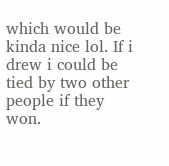which would be kinda nice lol. If i drew i could be tied by two other people if they won.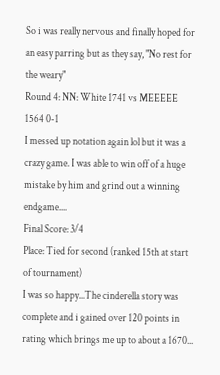So i was really nervous and finally hoped for an easy parring but as they say, "No rest for the weary"
Round 4: NN: White 1741 vs MEEEEE 1564 0-1
I messed up notation again lol but it was a crazy game. I was able to win off of a huge mistake by him and grind out a winning endgame....
Final Score: 3/4
Place: Tied for second (ranked 15th at start of tournament)
I was so happy...The cinderella story was complete and i gained over 120 points in rating which brings me up to about a 1670...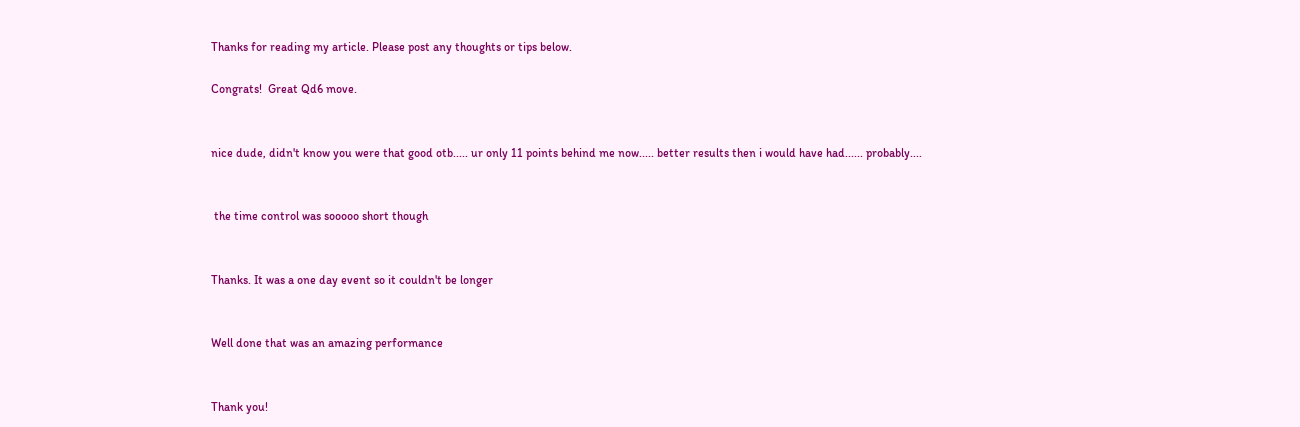Thanks for reading my article. Please post any thoughts or tips below.

Congrats!  Great Qd6 move.


nice dude, didn't know you were that good otb..... ur only 11 points behind me now..... better results then i would have had...... probably....


 the time control was sooooo short though


Thanks. It was a one day event so it couldn't be longer


Well done that was an amazing performance


Thank you!